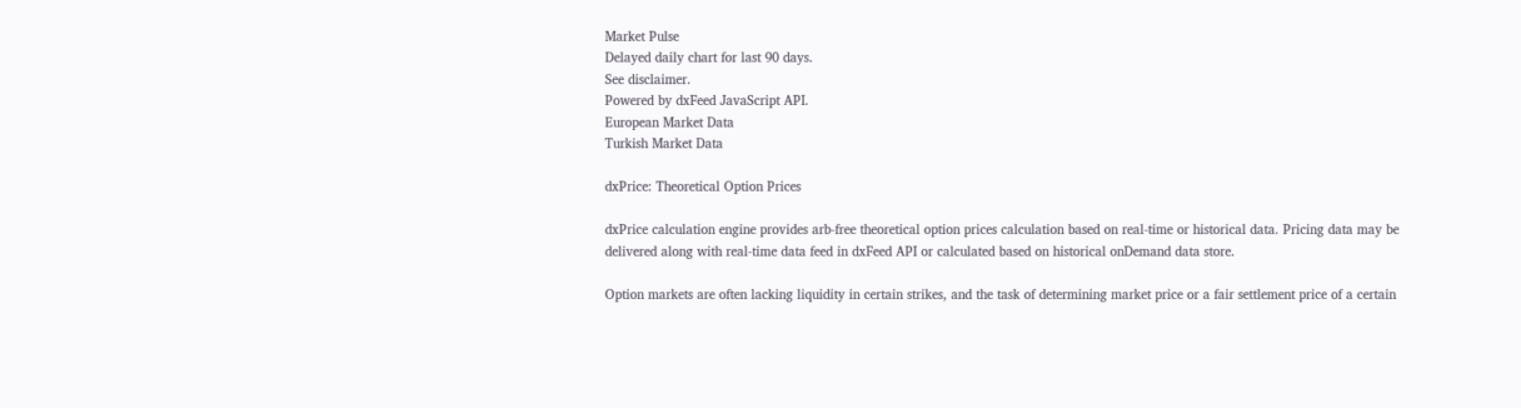Market Pulse
Delayed daily chart for last 90 days.
See disclaimer.
Powered by dxFeed JavaScript API.
European Market Data
Turkish Market Data

dxPrice: Theoretical Option Prices

dxPrice calculation engine provides arb-free theoretical option prices calculation based on real-time or historical data. Pricing data may be delivered along with real-time data feed in dxFeed API or calculated based on historical onDemand data store.

Option markets are often lacking liquidity in certain strikes, and the task of determining market price or a fair settlement price of a certain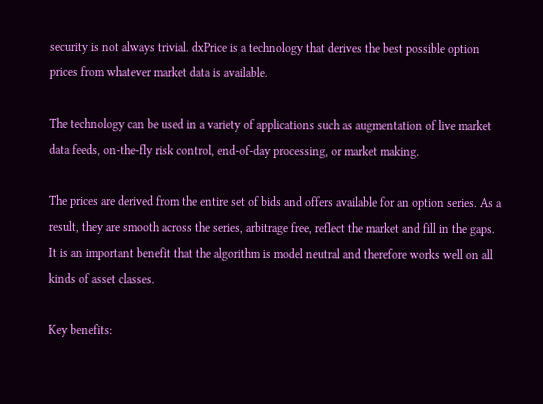security is not always trivial. dxPrice is a technology that derives the best possible option prices from whatever market data is available.

The technology can be used in a variety of applications such as augmentation of live market data feeds, on-the-fly risk control, end-of-day processing, or market making.

The prices are derived from the entire set of bids and offers available for an option series. As a result, they are smooth across the series, arbitrage free, reflect the market and fill in the gaps. It is an important benefit that the algorithm is model neutral and therefore works well on all kinds of asset classes.

Key benefits: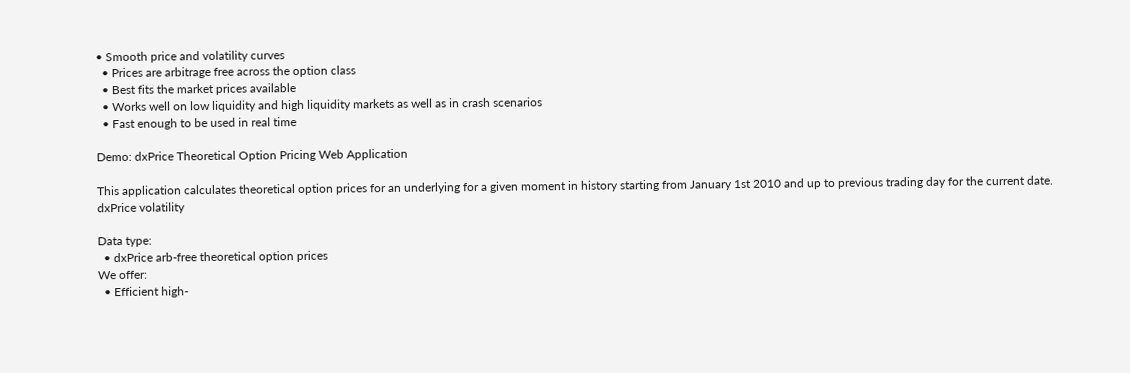• Smooth price and volatility curves
  • Prices are arbitrage free across the option class
  • Best fits the market prices available
  • Works well on low liquidity and high liquidity markets as well as in crash scenarios
  • Fast enough to be used in real time

Demo: dxPrice Theoretical Option Pricing Web Application

This application calculates theoretical option prices for an underlying for a given moment in history starting from January 1st 2010 and up to previous trading day for the current date.
dxPrice volatility

Data type:
  • dxPrice arb-free theoretical option prices
We offer:
  • Efficient high-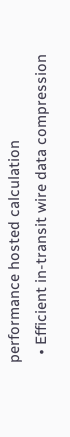performance hosted calculation
  • Efficient in-transit wire data compression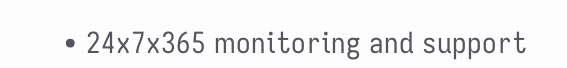• 24x7x365 monitoring and support